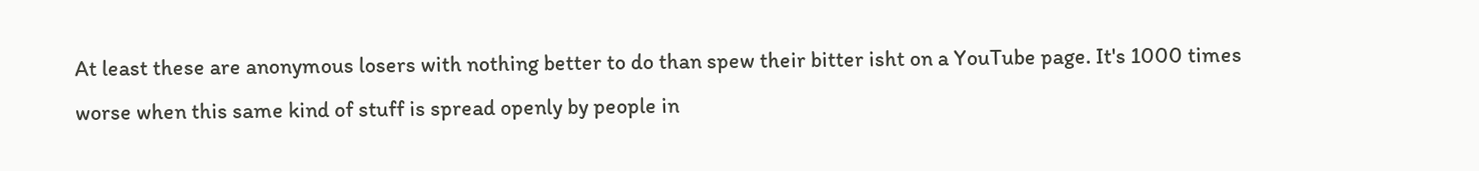At least these are anonymous losers with nothing better to do than spew their bitter isht on a YouTube page. It's 1000 times worse when this same kind of stuff is spread openly by people in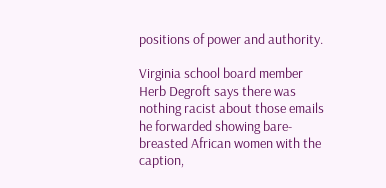positions of power and authority.

Virginia school board member Herb Degroft says there was nothing racist about those emails he forwarded showing bare-breasted African women with the caption,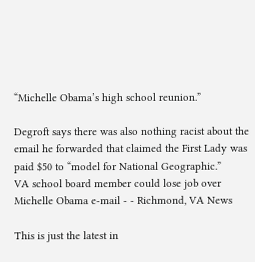“Michelle Obama’s high school reunion.”

Degroft says there was also nothing racist about the email he forwarded that claimed the First Lady was paid $50 to “model for National Geographic.”
VA school board member could lose job over Michelle Obama e-mail - - Richmond, VA News

This is just the latest in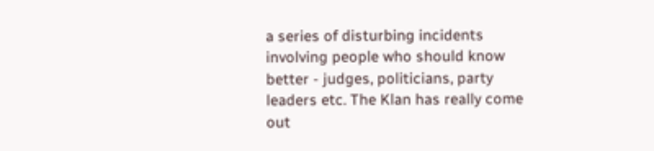a series of disturbing incidents involving people who should know better - judges, politicians, party leaders etc. The Klan has really come out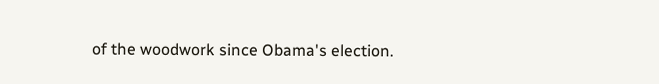of the woodwork since Obama's election.